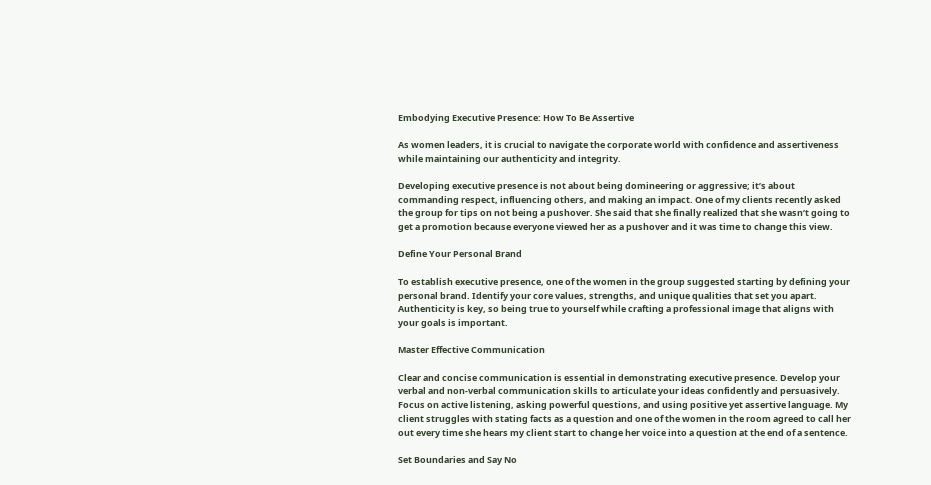Embodying Executive Presence: How To Be Assertive

As women leaders, it is crucial to navigate the corporate world with confidence and assertiveness while maintaining our authenticity and integrity.

Developing executive presence is not about being domineering or aggressive; it’s about commanding respect, influencing others, and making an impact. One of my clients recently asked the group for tips on not being a pushover. She said that she finally realized that she wasn’t going to get a promotion because everyone viewed her as a pushover and it was time to change this view.

Define Your Personal Brand

To establish executive presence, one of the women in the group suggested starting by defining your personal brand. Identify your core values, strengths, and unique qualities that set you apart. Authenticity is key, so being true to yourself while crafting a professional image that aligns with your goals is important.

Master Effective Communication

Clear and concise communication is essential in demonstrating executive presence. Develop your verbal and non-verbal communication skills to articulate your ideas confidently and persuasively. Focus on active listening, asking powerful questions, and using positive yet assertive language. My client struggles with stating facts as a question and one of the women in the room agreed to call her out every time she hears my client start to change her voice into a question at the end of a sentence.

Set Boundaries and Say No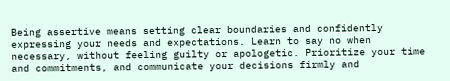Being assertive means setting clear boundaries and confidently expressing your needs and expectations. Learn to say no when necessary, without feeling guilty or apologetic. Prioritize your time and commitments, and communicate your decisions firmly and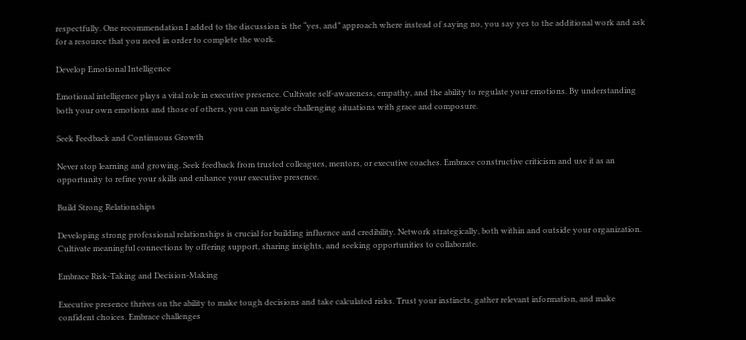respectfully. One recommendation I added to the discussion is the “yes, and” approach where instead of saying no, you say yes to the additional work and ask for a resource that you need in order to complete the work.

Develop Emotional Intelligence

Emotional intelligence plays a vital role in executive presence. Cultivate self-awareness, empathy, and the ability to regulate your emotions. By understanding both your own emotions and those of others, you can navigate challenging situations with grace and composure.

Seek Feedback and Continuous Growth

Never stop learning and growing. Seek feedback from trusted colleagues, mentors, or executive coaches. Embrace constructive criticism and use it as an opportunity to refine your skills and enhance your executive presence.

Build Strong Relationships

Developing strong professional relationships is crucial for building influence and credibility. Network strategically, both within and outside your organization. Cultivate meaningful connections by offering support, sharing insights, and seeking opportunities to collaborate.

Embrace Risk-Taking and Decision-Making

Executive presence thrives on the ability to make tough decisions and take calculated risks. Trust your instincts, gather relevant information, and make confident choices. Embrace challenges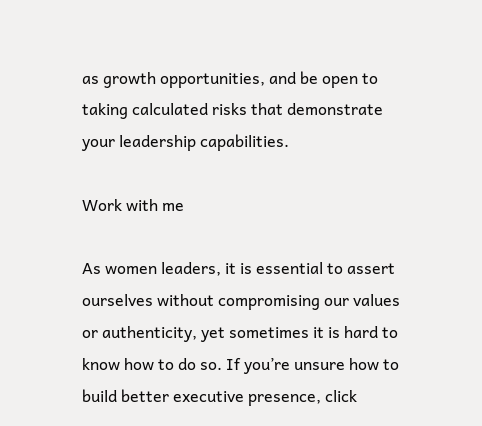as growth opportunities, and be open to taking calculated risks that demonstrate your leadership capabilities.

Work with me

As women leaders, it is essential to assert ourselves without compromising our values or authenticity, yet sometimes it is hard to know how to do so. If you’re unsure how to build better executive presence, click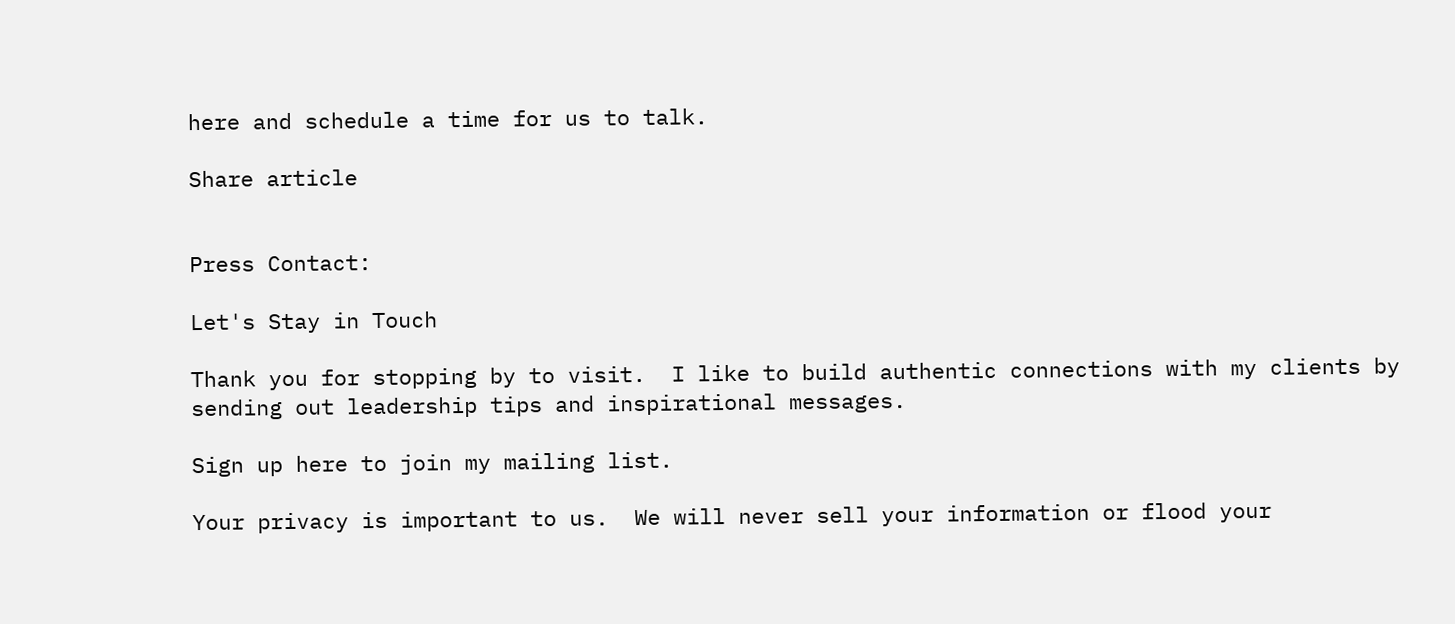here and schedule a time for us to talk.

Share article


Press Contact:

Let's Stay in Touch

Thank you for stopping by to visit.  I like to build authentic connections with my clients by sending out leadership tips and inspirational messages.

Sign up here to join my mailing list.

Your privacy is important to us.  We will never sell your information or flood your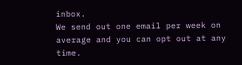inbox.
We send out one email per week on average and you can opt out at any time.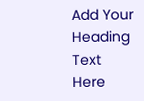Add Your Heading Text Here